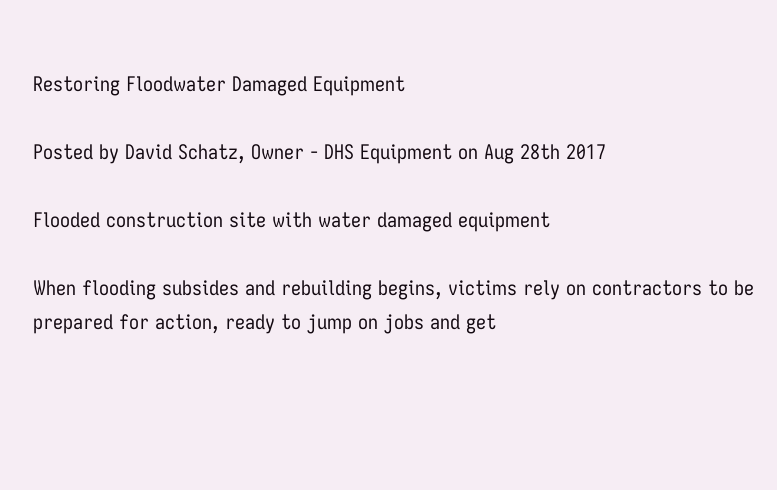Restoring Floodwater Damaged Equipment

Posted by David Schatz, Owner - DHS Equipment on Aug 28th 2017

Flooded construction site with water damaged equipment

When flooding subsides and rebuilding begins, victims rely on contractors to be prepared for action, ready to jump on jobs and get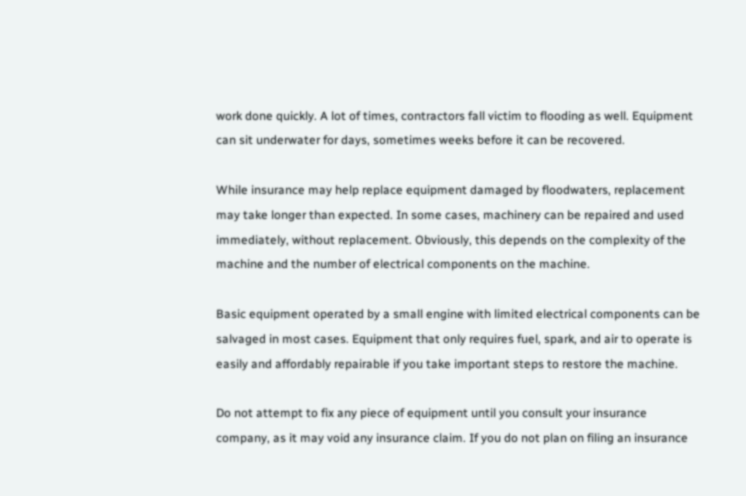work done quickly. A lot of times, contractors fall victim to flooding as well. Equipment can sit underwater for days, sometimes weeks before it can be recovered.

While insurance may help replace equipment damaged by floodwaters, replacement may take longer than expected. In some cases, machinery can be repaired and used immediately, without replacement. Obviously, this depends on the complexity of the machine and the number of electrical components on the machine.

Basic equipment operated by a small engine with limited electrical components can be salvaged in most cases. Equipment that only requires fuel, spark, and air to operate is easily and affordably repairable if you take important steps to restore the machine.

Do not attempt to fix any piece of equipment until you consult your insurance company, as it may void any insurance claim. If you do not plan on filing an insurance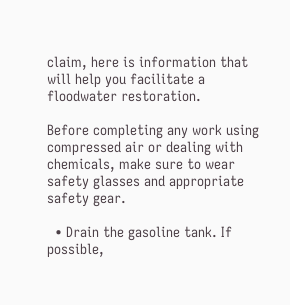claim, here is information that will help you facilitate a floodwater restoration.

Before completing any work using compressed air or dealing with chemicals, make sure to wear safety glasses and appropriate safety gear.

  • Drain the gasoline tank. If possible,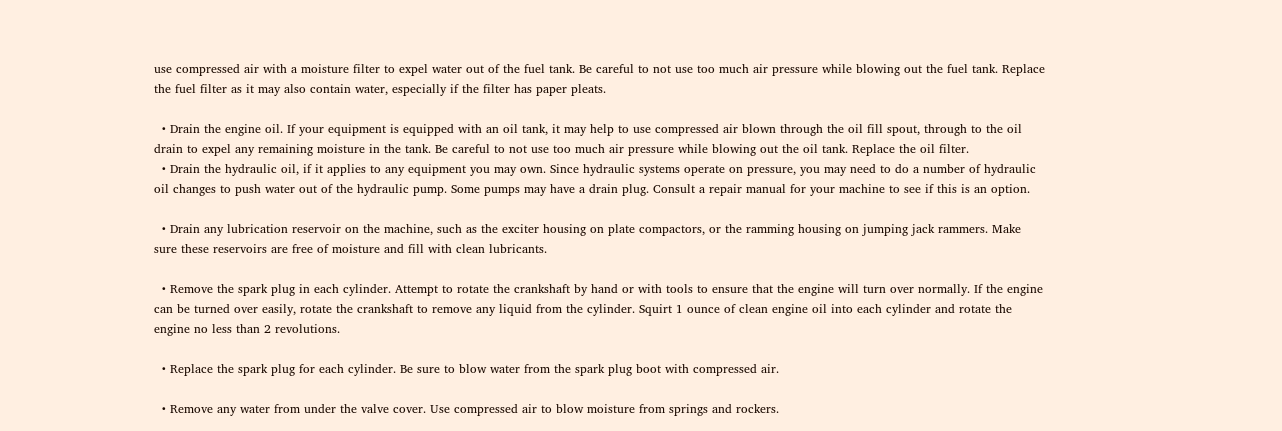use compressed air with a moisture filter to expel water out of the fuel tank. Be careful to not use too much air pressure while blowing out the fuel tank. Replace the fuel filter as it may also contain water, especially if the filter has paper pleats.

  • Drain the engine oil. If your equipment is equipped with an oil tank, it may help to use compressed air blown through the oil fill spout, through to the oil drain to expel any remaining moisture in the tank. Be careful to not use too much air pressure while blowing out the oil tank. Replace the oil filter.
  • Drain the hydraulic oil, if it applies to any equipment you may own. Since hydraulic systems operate on pressure, you may need to do a number of hydraulic oil changes to push water out of the hydraulic pump. Some pumps may have a drain plug. Consult a repair manual for your machine to see if this is an option.

  • Drain any lubrication reservoir on the machine, such as the exciter housing on plate compactors, or the ramming housing on jumping jack rammers. Make sure these reservoirs are free of moisture and fill with clean lubricants.

  • Remove the spark plug in each cylinder. Attempt to rotate the crankshaft by hand or with tools to ensure that the engine will turn over normally. If the engine can be turned over easily, rotate the crankshaft to remove any liquid from the cylinder. Squirt 1 ounce of clean engine oil into each cylinder and rotate the engine no less than 2 revolutions.

  • Replace the spark plug for each cylinder. Be sure to blow water from the spark plug boot with compressed air.

  • Remove any water from under the valve cover. Use compressed air to blow moisture from springs and rockers.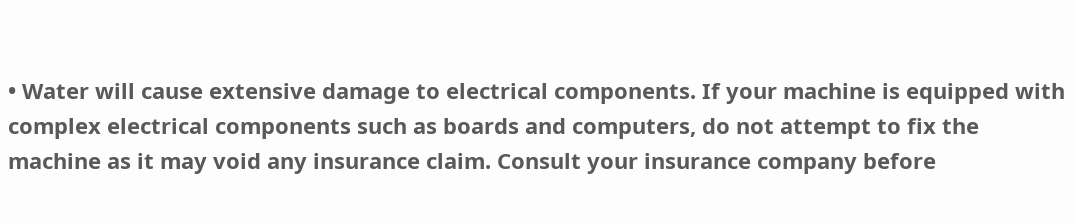• Water will cause extensive damage to electrical components. If your machine is equipped with complex electrical components such as boards and computers, do not attempt to fix the machine as it may void any insurance claim. Consult your insurance company before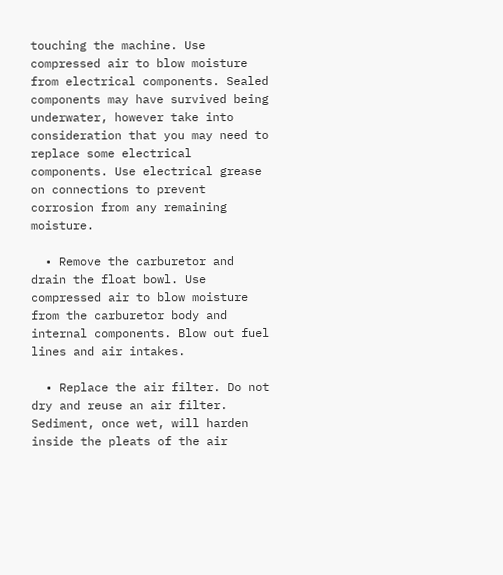touching the machine. Use compressed air to blow moisture from electrical components. Sealed components may have survived being underwater, however take into consideration that you may need to replace some electrical components. Use electrical grease on connections to prevent corrosion from any remaining moisture.

  • Remove the carburetor and drain the float bowl. Use compressed air to blow moisture from the carburetor body and internal components. Blow out fuel lines and air intakes.

  • Replace the air filter. Do not dry and reuse an air filter. Sediment, once wet, will harden inside the pleats of the air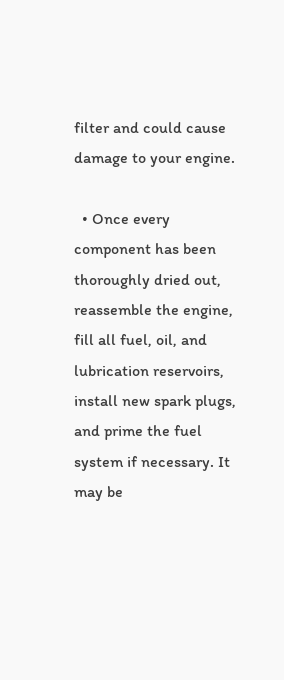filter and could cause damage to your engine.

  • Once every component has been thoroughly dried out, reassemble the engine, fill all fuel, oil, and lubrication reservoirs, install new spark plugs, and prime the fuel system if necessary. It may be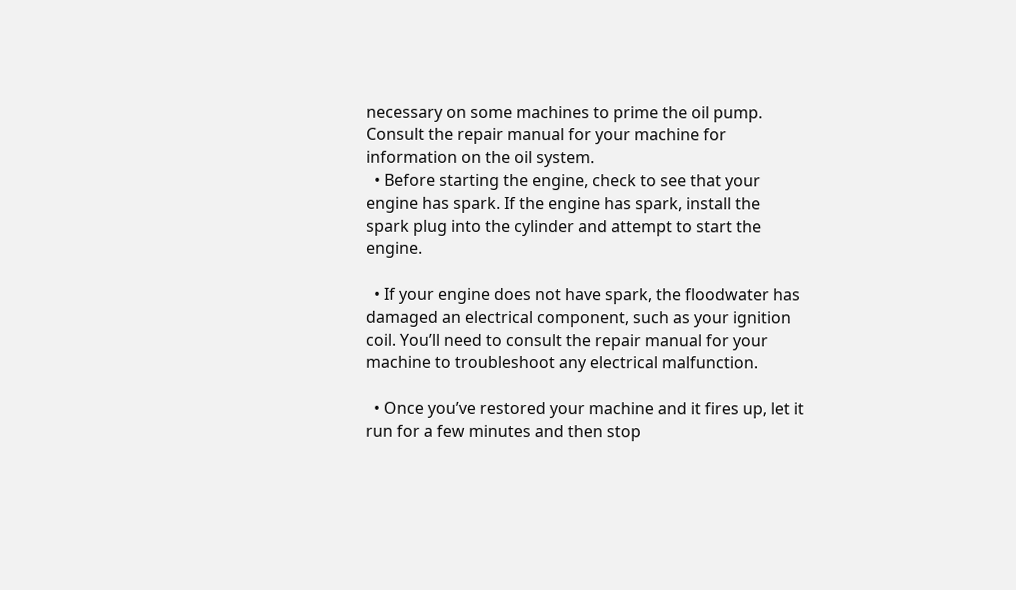necessary on some machines to prime the oil pump. Consult the repair manual for your machine for information on the oil system.
  • Before starting the engine, check to see that your engine has spark. If the engine has spark, install the spark plug into the cylinder and attempt to start the engine.

  • If your engine does not have spark, the floodwater has damaged an electrical component, such as your ignition coil. You’ll need to consult the repair manual for your machine to troubleshoot any electrical malfunction.

  • Once you’ve restored your machine and it fires up, let it run for a few minutes and then stop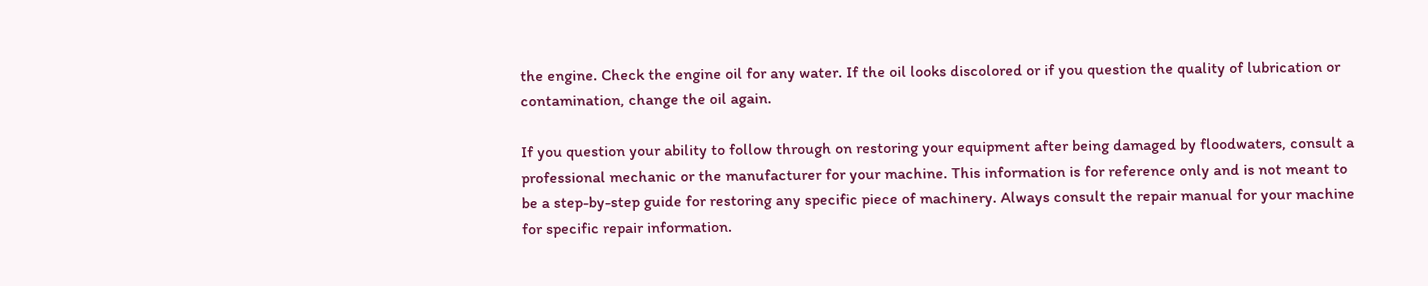the engine. Check the engine oil for any water. If the oil looks discolored or if you question the quality of lubrication or contamination, change the oil again.

If you question your ability to follow through on restoring your equipment after being damaged by floodwaters, consult a professional mechanic or the manufacturer for your machine. This information is for reference only and is not meant to be a step-by-step guide for restoring any specific piece of machinery. Always consult the repair manual for your machine for specific repair information.